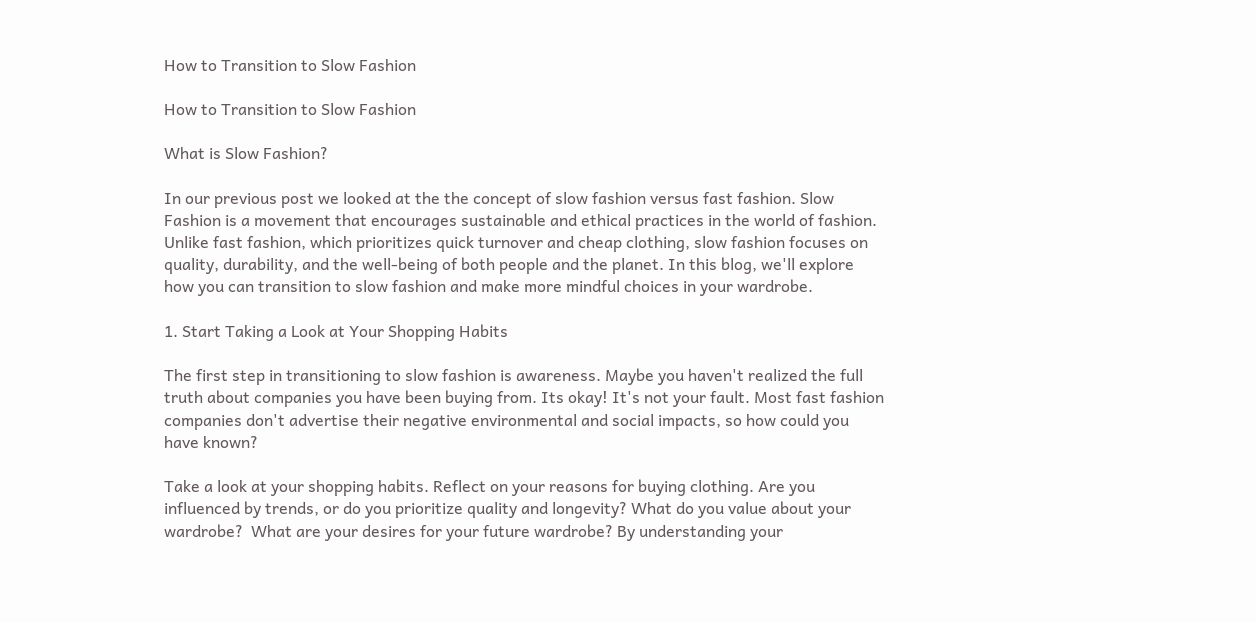How to Transition to Slow Fashion

How to Transition to Slow Fashion

What is Slow Fashion?

In our previous post we looked at the the concept of slow fashion versus fast fashion. Slow Fashion is a movement that encourages sustainable and ethical practices in the world of fashion. Unlike fast fashion, which prioritizes quick turnover and cheap clothing, slow fashion focuses on quality, durability, and the well-being of both people and the planet. In this blog, we'll explore how you can transition to slow fashion and make more mindful choices in your wardrobe.

1. Start Taking a Look at Your Shopping Habits

The first step in transitioning to slow fashion is awareness. Maybe you haven't realized the full truth about companies you have been buying from. Its okay! It's not your fault. Most fast fashion companies don't advertise their negative environmental and social impacts, so how could you have known?

Take a look at your shopping habits. Reflect on your reasons for buying clothing. Are you influenced by trends, or do you prioritize quality and longevity? What do you value about your wardrobe?  What are your desires for your future wardrobe? By understanding your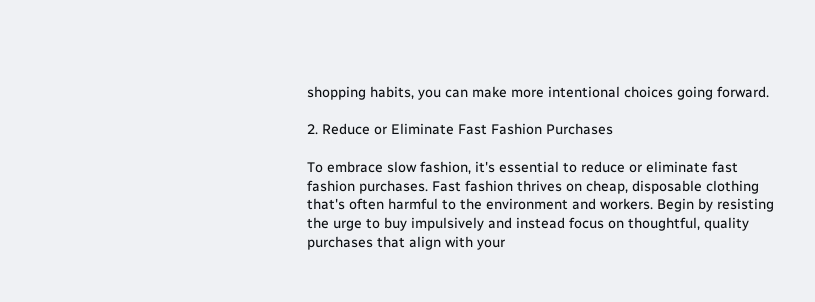shopping habits, you can make more intentional choices going forward.

2. Reduce or Eliminate Fast Fashion Purchases

To embrace slow fashion, it's essential to reduce or eliminate fast fashion purchases. Fast fashion thrives on cheap, disposable clothing that's often harmful to the environment and workers. Begin by resisting the urge to buy impulsively and instead focus on thoughtful, quality purchases that align with your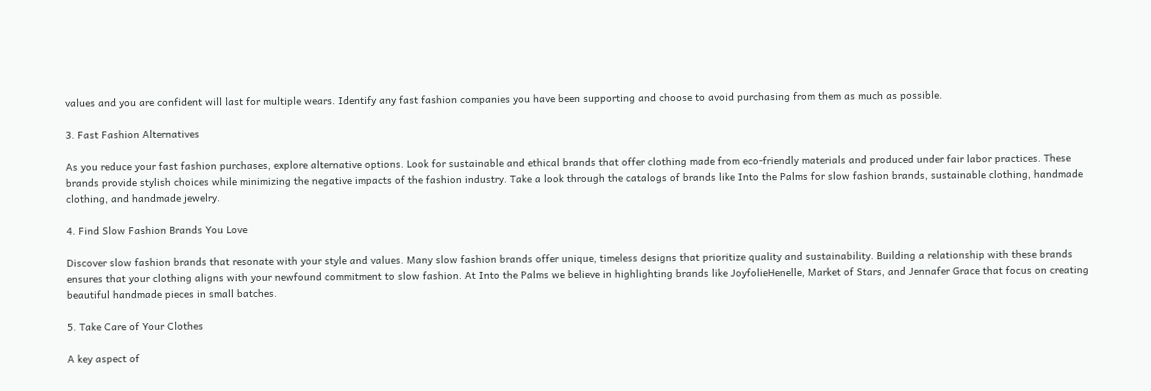values and you are confident will last for multiple wears. Identify any fast fashion companies you have been supporting and choose to avoid purchasing from them as much as possible.

3. Fast Fashion Alternatives

As you reduce your fast fashion purchases, explore alternative options. Look for sustainable and ethical brands that offer clothing made from eco-friendly materials and produced under fair labor practices. These brands provide stylish choices while minimizing the negative impacts of the fashion industry. Take a look through the catalogs of brands like Into the Palms for slow fashion brands, sustainable clothing, handmade clothing, and handmade jewelry.

4. Find Slow Fashion Brands You Love

Discover slow fashion brands that resonate with your style and values. Many slow fashion brands offer unique, timeless designs that prioritize quality and sustainability. Building a relationship with these brands ensures that your clothing aligns with your newfound commitment to slow fashion. At Into the Palms we believe in highlighting brands like JoyfolieHenelle, Market of Stars, and Jennafer Grace that focus on creating beautiful handmade pieces in small batches.

5. Take Care of Your Clothes

A key aspect of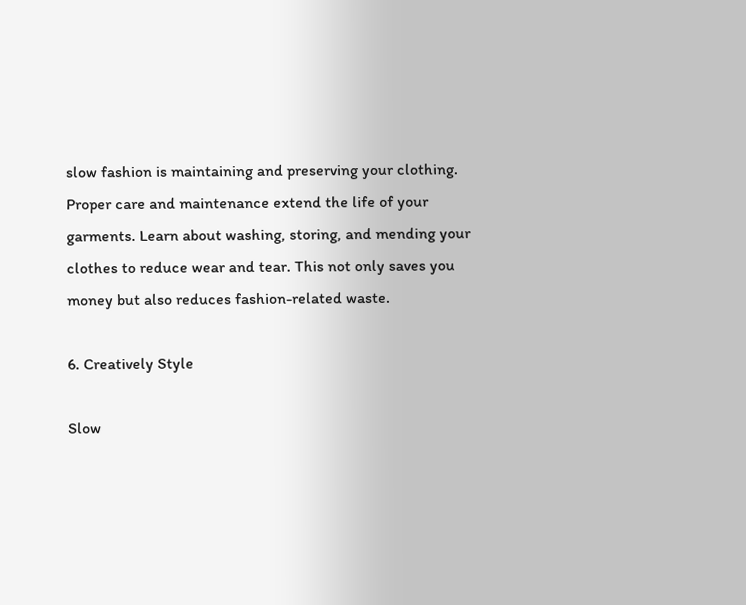slow fashion is maintaining and preserving your clothing. Proper care and maintenance extend the life of your garments. Learn about washing, storing, and mending your clothes to reduce wear and tear. This not only saves you money but also reduces fashion-related waste.

6. Creatively Style

Slow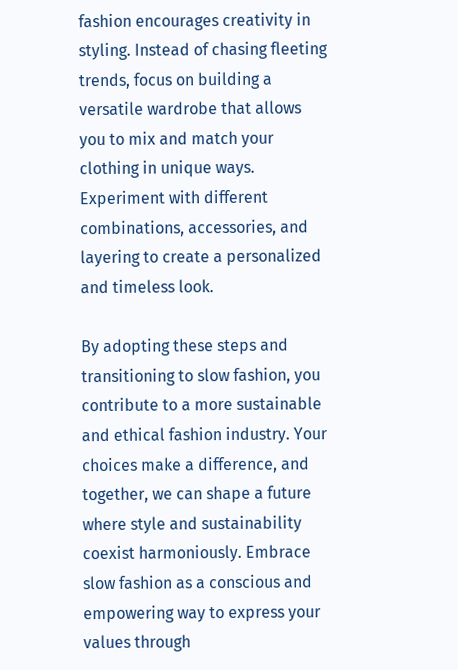fashion encourages creativity in styling. Instead of chasing fleeting trends, focus on building a versatile wardrobe that allows you to mix and match your clothing in unique ways. Experiment with different combinations, accessories, and layering to create a personalized and timeless look.

By adopting these steps and transitioning to slow fashion, you contribute to a more sustainable and ethical fashion industry. Your choices make a difference, and together, we can shape a future where style and sustainability coexist harmoniously. Embrace slow fashion as a conscious and empowering way to express your values through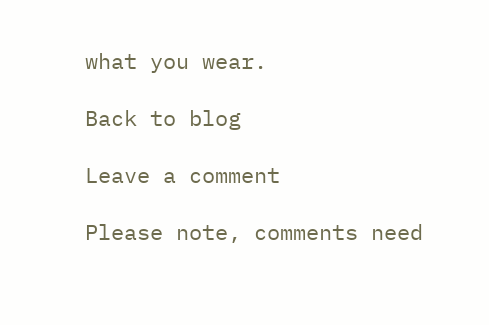what you wear.

Back to blog

Leave a comment

Please note, comments need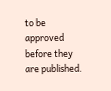to be approved before they are published.